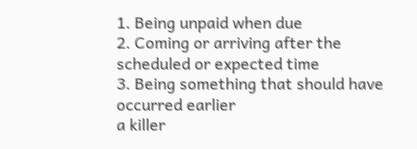1. Being unpaid when due
2. Coming or arriving after the scheduled or expected time
3. Being something that should have occurred earlier
a killer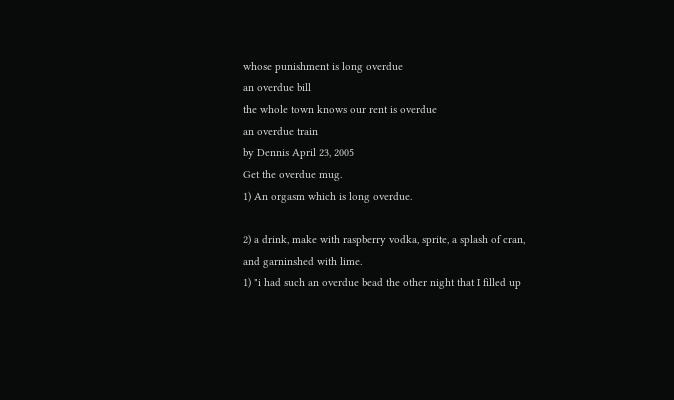whose punishment is long overdue
an overdue bill
the whole town knows our rent is overdue
an overdue train
by Dennis April 23, 2005
Get the overdue mug.
1) An orgasm which is long overdue.

2) a drink, make with raspberry vodka, sprite, a splash of cran, and garninshed with lime.
1) "i had such an overdue bead the other night that I filled up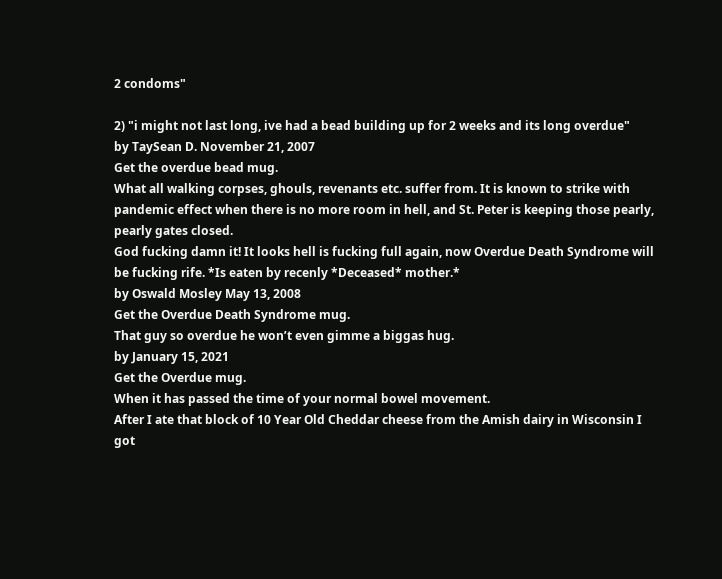2 condoms"

2) "i might not last long, ive had a bead building up for 2 weeks and its long overdue"
by TaySean D. November 21, 2007
Get the overdue bead mug.
What all walking corpses, ghouls, revenants etc. suffer from. It is known to strike with pandemic effect when there is no more room in hell, and St. Peter is keeping those pearly, pearly gates closed.
God fucking damn it! It looks hell is fucking full again, now Overdue Death Syndrome will be fucking rife. *Is eaten by recenly *Deceased* mother.*
by Oswald Mosley May 13, 2008
Get the Overdue Death Syndrome mug.
That guy so overdue he won’t even gimme a biggas hug.
by January 15, 2021
Get the Overdue mug.
When it has passed the time of your normal bowel movement.
After I ate that block of 10 Year Old Cheddar cheese from the Amish dairy in Wisconsin I got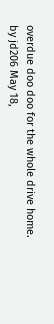overdue doo doo for the whole drive home.
by jd206 May 18,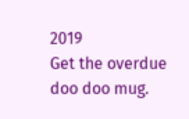2019
Get the overdue doo doo mug.